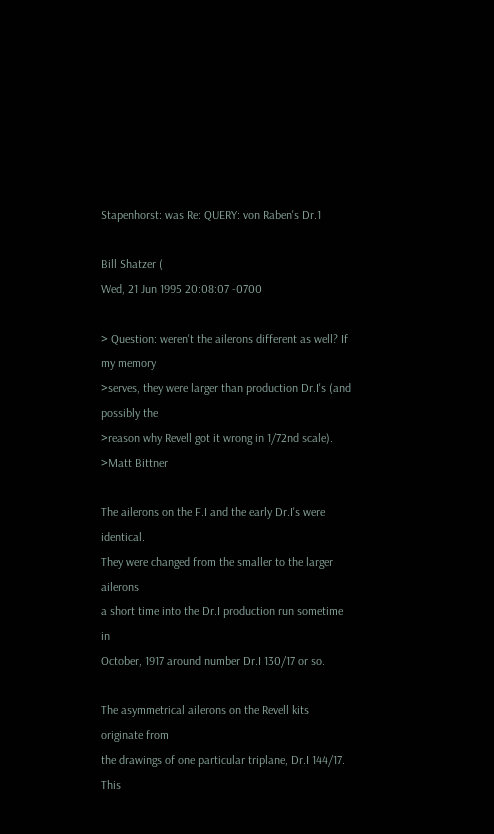Stapenhorst: was Re: QUERY: von Raben's Dr.1

Bill Shatzer (
Wed, 21 Jun 1995 20:08:07 -0700

> Question: weren't the ailerons different as well? If my memory
>serves, they were larger than production Dr.I's (and possibly the
>reason why Revell got it wrong in 1/72nd scale).
>Matt Bittner

The ailerons on the F.I and the early Dr.I's were identical.
They were changed from the smaller to the larger ailerons
a short time into the Dr.I production run sometime in
October, 1917 around number Dr.I 130/17 or so.

The asymmetrical ailerons on the Revell kits originate from
the drawings of one particular triplane, Dr.I 144/17. This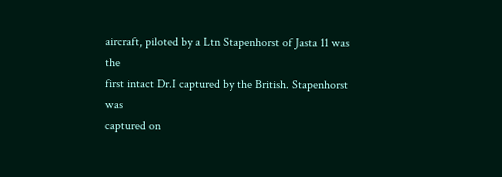aircraft, piloted by a Ltn Stapenhorst of Jasta 11 was the
first intact Dr.I captured by the British. Stapenhorst was
captured on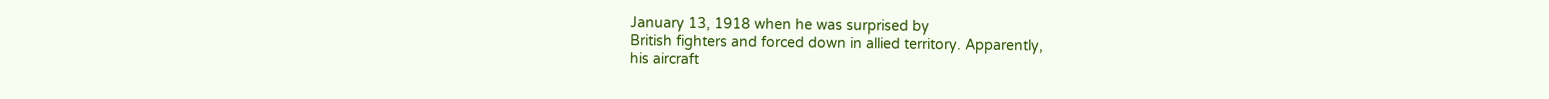January 13, 1918 when he was surprised by
British fighters and forced down in allied territory. Apparently,
his aircraft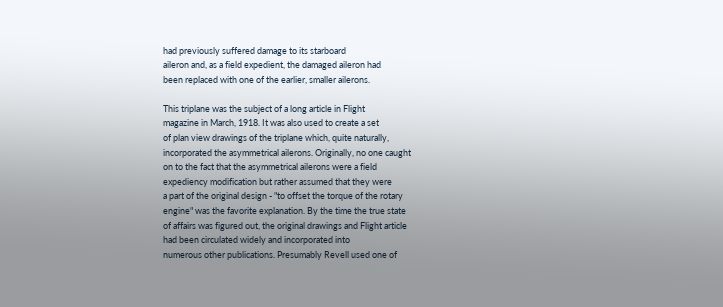had previously suffered damage to its starboard
aileron and, as a field expedient, the damaged aileron had
been replaced with one of the earlier, smaller ailerons.

This triplane was the subject of a long article in Flight
magazine in March, 1918. It was also used to create a set
of plan view drawings of the triplane which, quite naturally,
incorporated the asymmetrical ailerons. Originally, no one caught
on to the fact that the asymmetrical ailerons were a field
expediency modification but rather assumed that they were
a part of the original design - "to offset the torque of the rotary
engine" was the favorite explanation. By the time the true state
of affairs was figured out, the original drawings and Flight article
had been circulated widely and incorporated into
numerous other publications. Presumably Revell used one of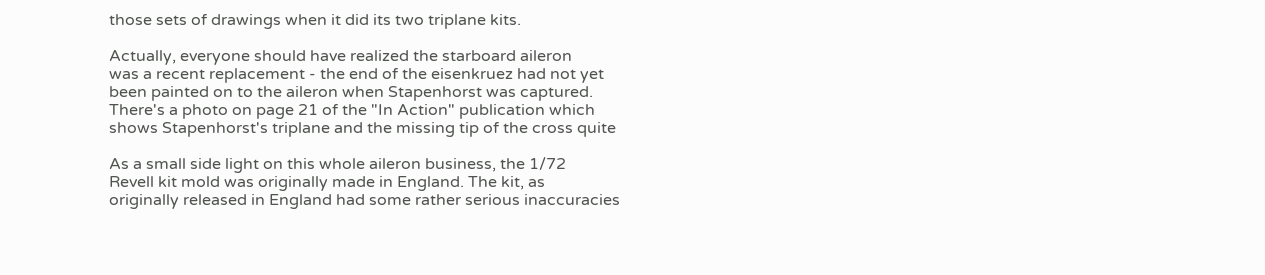those sets of drawings when it did its two triplane kits.

Actually, everyone should have realized the starboard aileron
was a recent replacement - the end of the eisenkruez had not yet
been painted on to the aileron when Stapenhorst was captured.
There's a photo on page 21 of the "In Action" publication which
shows Stapenhorst's triplane and the missing tip of the cross quite

As a small side light on this whole aileron business, the 1/72
Revell kit mold was originally made in England. The kit, as
originally released in England had some rather serious inaccuracies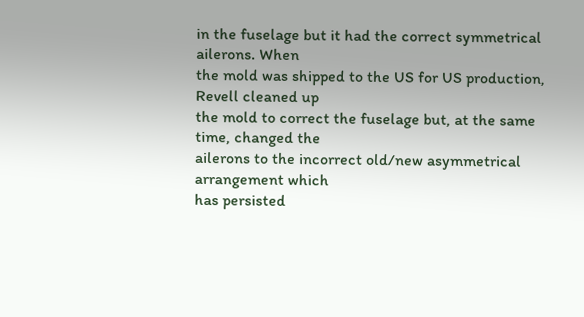in the fuselage but it had the correct symmetrical ailerons. When
the mold was shipped to the US for US production, Revell cleaned up
the mold to correct the fuselage but, at the same time, changed the
ailerons to the incorrect old/new asymmetrical arrangement which
has persisted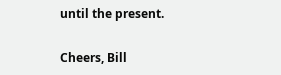until the present.

Cheers, Bill